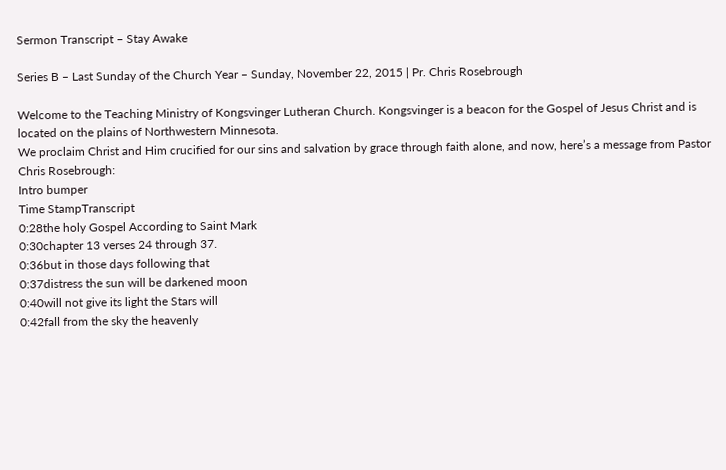Sermon Transcript – Stay Awake

Series B – Last Sunday of the Church Year – Sunday, November 22, 2015 | Pr. Chris Rosebrough

Welcome to the Teaching Ministry of Kongsvinger Lutheran Church. Kongsvinger is a beacon for the Gospel of Jesus Christ and is located on the plains of Northwestern Minnesota.
We proclaim Christ and Him crucified for our sins and salvation by grace through faith alone, and now, here’s a message from Pastor Chris Rosebrough:
Intro bumper
Time StampTranscript
0:28the holy Gospel According to Saint Mark
0:30chapter 13 verses 24 through 37.
0:36but in those days following that
0:37distress the sun will be darkened moon
0:40will not give its light the Stars will
0:42fall from the sky the heavenly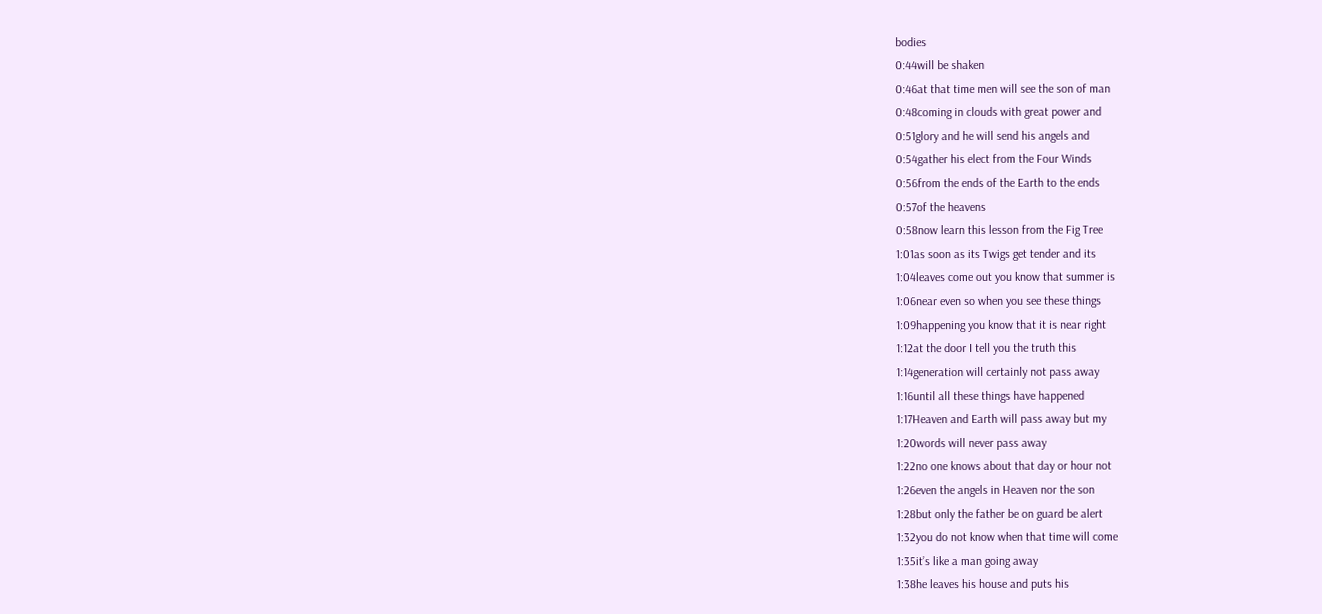bodies
0:44will be shaken
0:46at that time men will see the son of man
0:48coming in clouds with great power and
0:51glory and he will send his angels and
0:54gather his elect from the Four Winds
0:56from the ends of the Earth to the ends
0:57of the heavens
0:58now learn this lesson from the Fig Tree
1:01as soon as its Twigs get tender and its
1:04leaves come out you know that summer is
1:06near even so when you see these things
1:09happening you know that it is near right
1:12at the door I tell you the truth this
1:14generation will certainly not pass away
1:16until all these things have happened
1:17Heaven and Earth will pass away but my
1:20words will never pass away
1:22no one knows about that day or hour not
1:26even the angels in Heaven nor the son
1:28but only the father be on guard be alert
1:32you do not know when that time will come
1:35it’s like a man going away
1:38he leaves his house and puts his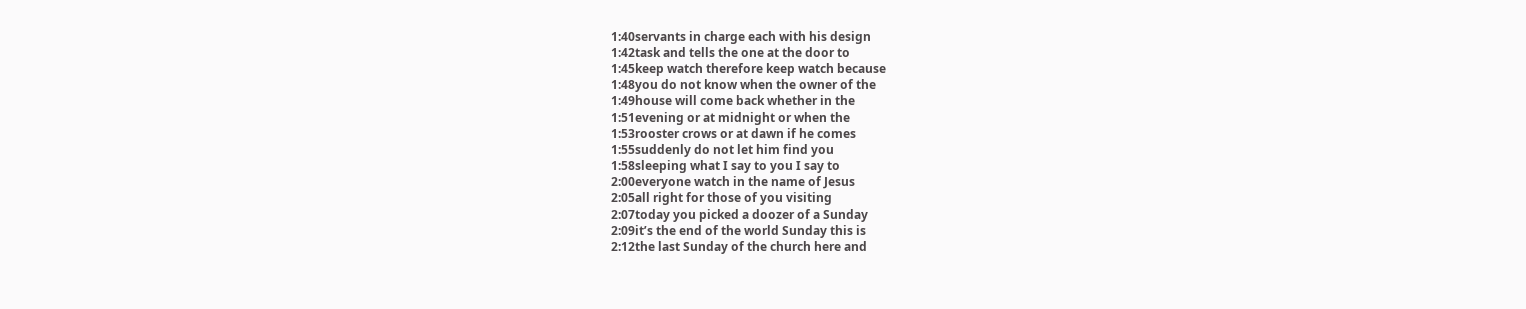1:40servants in charge each with his design
1:42task and tells the one at the door to
1:45keep watch therefore keep watch because
1:48you do not know when the owner of the
1:49house will come back whether in the
1:51evening or at midnight or when the
1:53rooster crows or at dawn if he comes
1:55suddenly do not let him find you
1:58sleeping what I say to you I say to
2:00everyone watch in the name of Jesus
2:05all right for those of you visiting
2:07today you picked a doozer of a Sunday
2:09it’s the end of the world Sunday this is
2:12the last Sunday of the church here and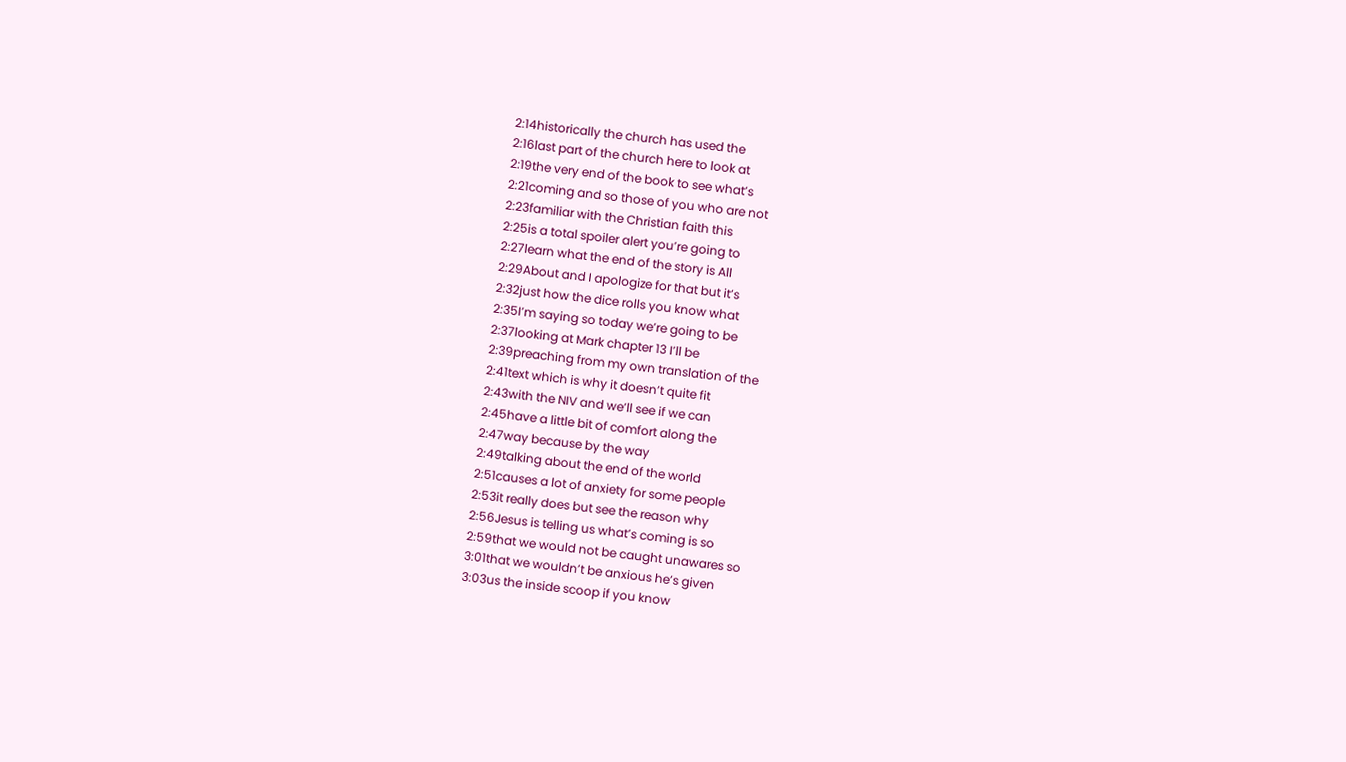2:14historically the church has used the
2:16last part of the church here to look at
2:19the very end of the book to see what’s
2:21coming and so those of you who are not
2:23familiar with the Christian faith this
2:25is a total spoiler alert you’re going to
2:27learn what the end of the story is All
2:29About and I apologize for that but it’s
2:32just how the dice rolls you know what
2:35I’m saying so today we’re going to be
2:37looking at Mark chapter 13 I’ll be
2:39preaching from my own translation of the
2:41text which is why it doesn’t quite fit
2:43with the NIV and we’ll see if we can
2:45have a little bit of comfort along the
2:47way because by the way
2:49talking about the end of the world
2:51causes a lot of anxiety for some people
2:53it really does but see the reason why
2:56Jesus is telling us what’s coming is so
2:59that we would not be caught unawares so
3:01that we wouldn’t be anxious he’s given
3:03us the inside scoop if you know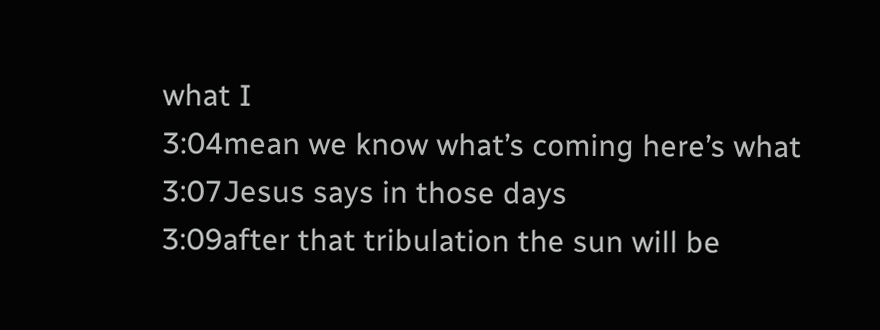what I
3:04mean we know what’s coming here’s what
3:07Jesus says in those days
3:09after that tribulation the sun will be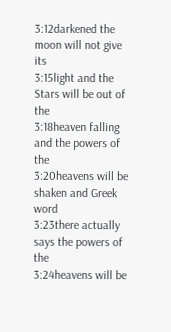3:12darkened the moon will not give its
3:15light and the Stars will be out of the
3:18heaven falling and the powers of the
3:20heavens will be shaken and Greek word
3:23there actually says the powers of the
3:24heavens will be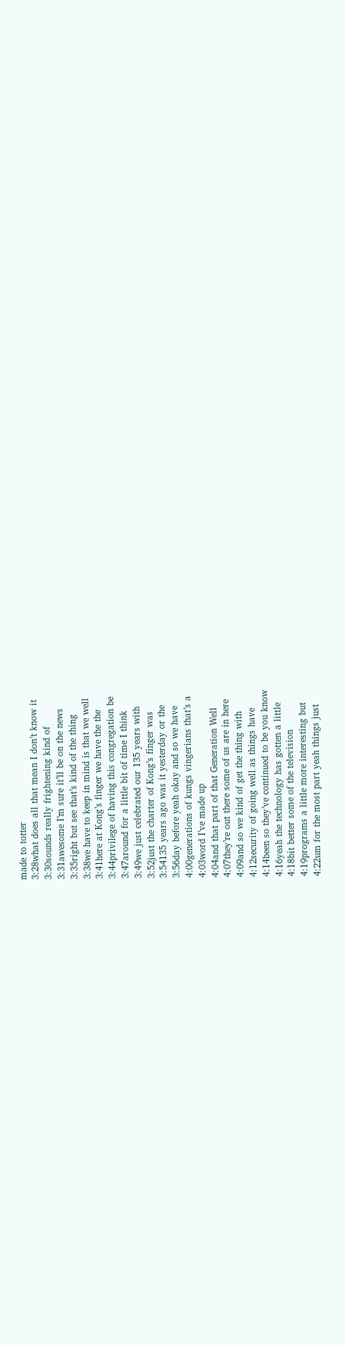made to totter
3:28what does all that mean I don’t know it
3:30sounds really frightening kind of
3:31awesome I’m sure it’ll be on the news
3:35right but see that’s kind of the thing
3:38we have to keep in mind is that we well
3:41here at Kong’s finger we have the the
3:44privilege of having this congregation be
3:47around for a little bit of time I think
3:49we just celebrated our 135 years with
3:52just the charter of Kong’s finger was
3:54135 years ago was it yesterday or the
3:56day before yeah okay and so we have
4:00generations of kungs vingerians that’s a
4:03word I’ve made up
4:04and that part of that Generation Well
4:07they’re out there some of us are in here
4:09and so we kind of get the thing with
4:12security of going well as things have
4:14been so they’ve continued to be you know
4:16yeah the technology has gotten a little
4:18bit better some of the television
4:19programs a little more interesting but
4:22um for the most part yeah things just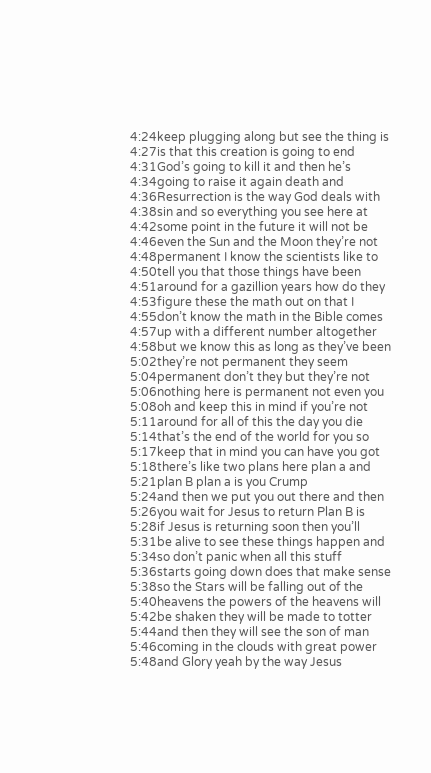4:24keep plugging along but see the thing is
4:27is that this creation is going to end
4:31God’s going to kill it and then he’s
4:34going to raise it again death and
4:36Resurrection is the way God deals with
4:38sin and so everything you see here at
4:42some point in the future it will not be
4:46even the Sun and the Moon they’re not
4:48permanent I know the scientists like to
4:50tell you that those things have been
4:51around for a gazillion years how do they
4:53figure these the math out on that I
4:55don’t know the math in the Bible comes
4:57up with a different number altogether
4:58but we know this as long as they’ve been
5:02they’re not permanent they seem
5:04permanent don’t they but they’re not
5:06nothing here is permanent not even you
5:08oh and keep this in mind if you’re not
5:11around for all of this the day you die
5:14that’s the end of the world for you so
5:17keep that in mind you can have you got
5:18there’s like two plans here plan a and
5:21plan B plan a is you Crump
5:24and then we put you out there and then
5:26you wait for Jesus to return Plan B is
5:28if Jesus is returning soon then you’ll
5:31be alive to see these things happen and
5:34so don’t panic when all this stuff
5:36starts going down does that make sense
5:38so the Stars will be falling out of the
5:40heavens the powers of the heavens will
5:42be shaken they will be made to totter
5:44and then they will see the son of man
5:46coming in the clouds with great power
5:48and Glory yeah by the way Jesus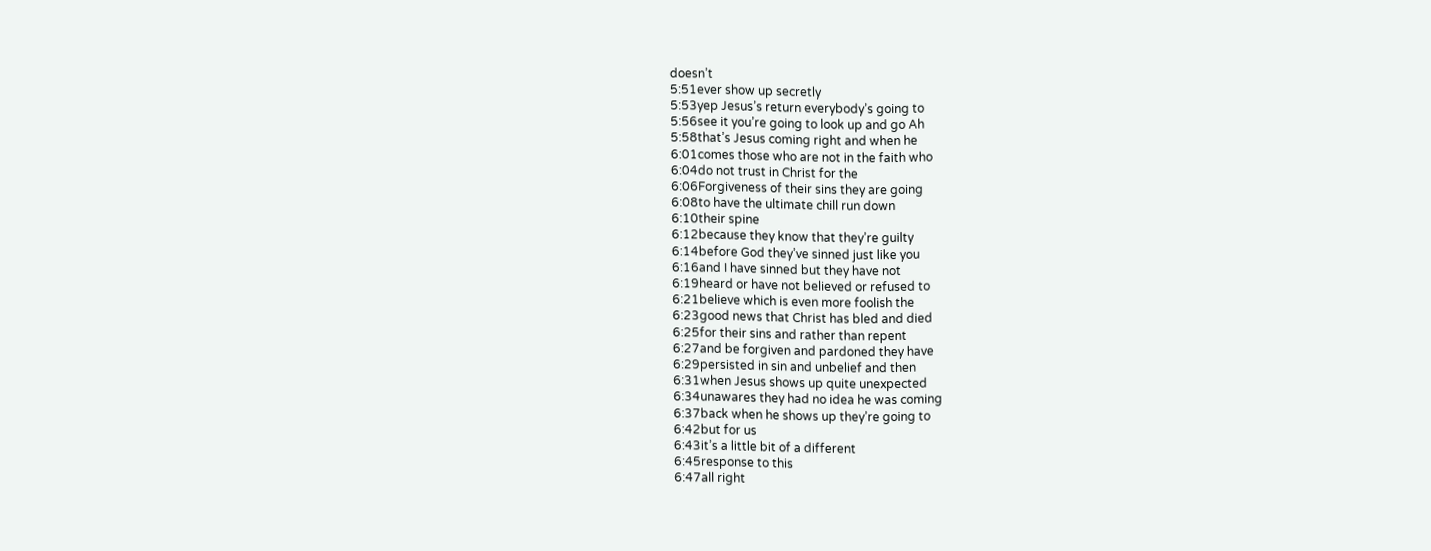doesn’t
5:51ever show up secretly
5:53yep Jesus’s return everybody’s going to
5:56see it you’re going to look up and go Ah
5:58that’s Jesus coming right and when he
6:01comes those who are not in the faith who
6:04do not trust in Christ for the
6:06Forgiveness of their sins they are going
6:08to have the ultimate chill run down
6:10their spine
6:12because they know that they’re guilty
6:14before God they’ve sinned just like you
6:16and I have sinned but they have not
6:19heard or have not believed or refused to
6:21believe which is even more foolish the
6:23good news that Christ has bled and died
6:25for their sins and rather than repent
6:27and be forgiven and pardoned they have
6:29persisted in sin and unbelief and then
6:31when Jesus shows up quite unexpected
6:34unawares they had no idea he was coming
6:37back when he shows up they’re going to
6:42but for us
6:43it’s a little bit of a different
6:45response to this
6:47all right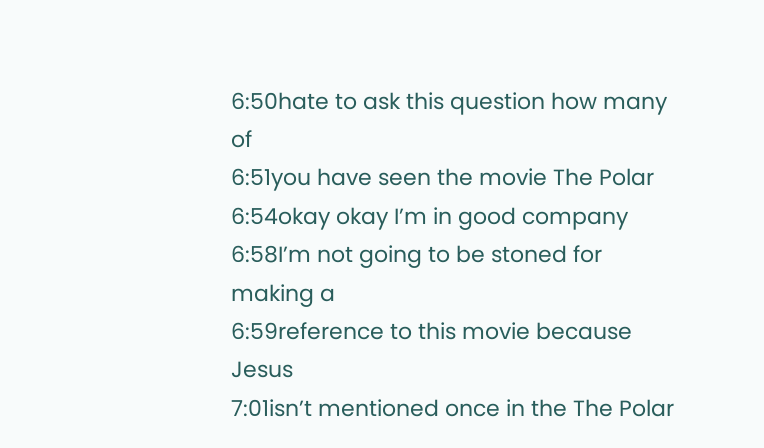6:50hate to ask this question how many of
6:51you have seen the movie The Polar
6:54okay okay I’m in good company
6:58I’m not going to be stoned for making a
6:59reference to this movie because Jesus
7:01isn’t mentioned once in the The Polar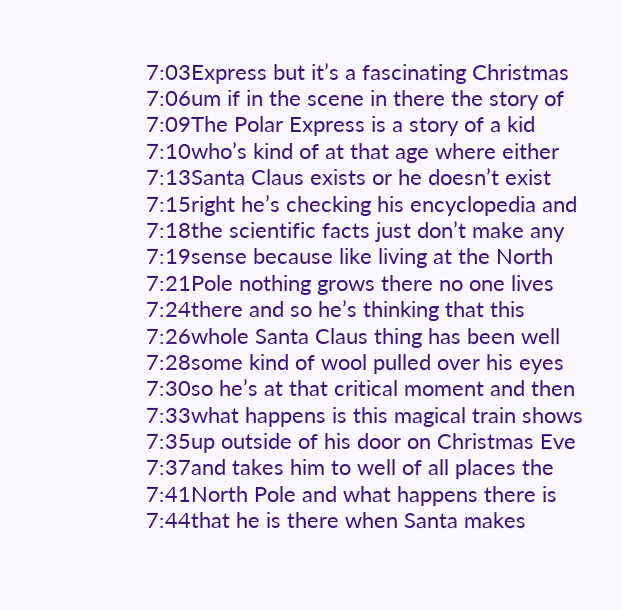7:03Express but it’s a fascinating Christmas
7:06um if in the scene in there the story of
7:09The Polar Express is a story of a kid
7:10who’s kind of at that age where either
7:13Santa Claus exists or he doesn’t exist
7:15right he’s checking his encyclopedia and
7:18the scientific facts just don’t make any
7:19sense because like living at the North
7:21Pole nothing grows there no one lives
7:24there and so he’s thinking that this
7:26whole Santa Claus thing has been well
7:28some kind of wool pulled over his eyes
7:30so he’s at that critical moment and then
7:33what happens is this magical train shows
7:35up outside of his door on Christmas Eve
7:37and takes him to well of all places the
7:41North Pole and what happens there is
7:44that he is there when Santa makes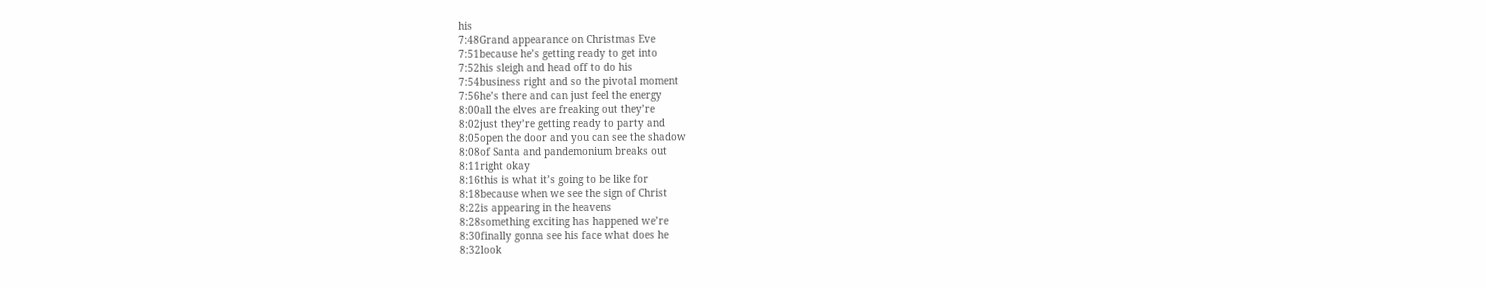his
7:48Grand appearance on Christmas Eve
7:51because he’s getting ready to get into
7:52his sleigh and head off to do his
7:54business right and so the pivotal moment
7:56he’s there and can just feel the energy
8:00all the elves are freaking out they’re
8:02just they’re getting ready to party and
8:05open the door and you can see the shadow
8:08of Santa and pandemonium breaks out
8:11right okay
8:16this is what it’s going to be like for
8:18because when we see the sign of Christ
8:22is appearing in the heavens
8:28something exciting has happened we’re
8:30finally gonna see his face what does he
8:32look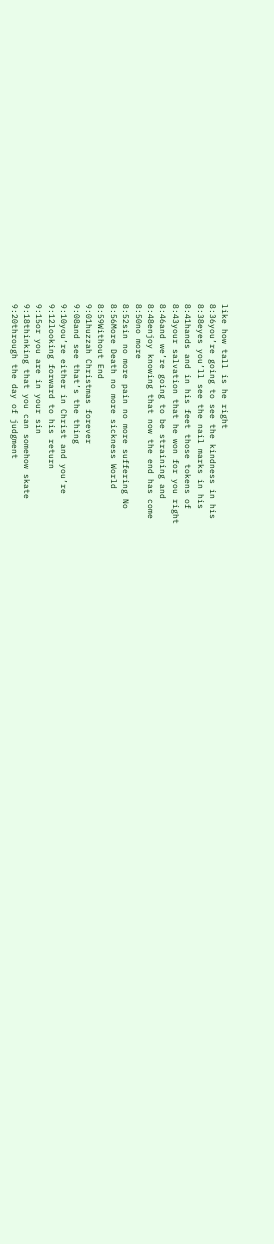like how tall is he right
8:36you’re going to see the kindness in his
8:38eyes you’ll see the nail marks in his
8:41hands and in his feet those tokens of
8:43your salvation that he won for you right
8:46and we’re going to be straining and
8:48enjoy knowing that now the end has come
8:50no more
8:52sin no more pain no more suffering No
8:56More Death no more sickness World
8:59Without End
9:01huzzah Christmas forever
9:08and see that’s the thing
9:10you’re either in Christ and you’re
9:12looking forward to his return
9:15or you are in your sin
9:18thinking that you can somehow skate
9:20through the day of judgment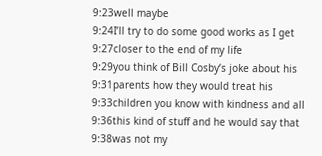9:23well maybe
9:24I’ll try to do some good works as I get
9:27closer to the end of my life
9:29you think of Bill Cosby’s joke about his
9:31parents how they would treat his
9:33children you know with kindness and all
9:36this kind of stuff and he would say that
9:38was not my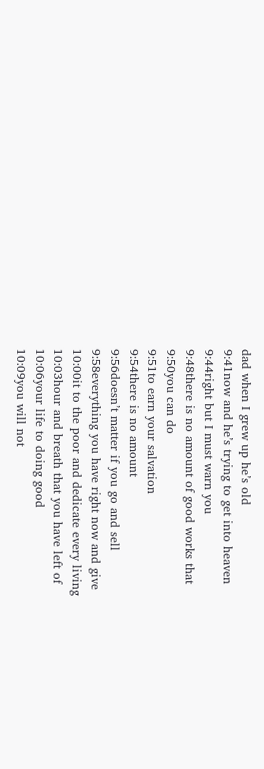dad when I grew up he’s old
9:41now and he’s trying to get into heaven
9:44right but I must warn you
9:48there is no amount of good works that
9:50you can do
9:51to earn your salvation
9:54there is no amount
9:56doesn’t matter if you go and sell
9:58everything you have right now and give
10:00it to the poor and dedicate every living
10:03hour and breath that you have left of
10:06your life to doing good
10:09you will not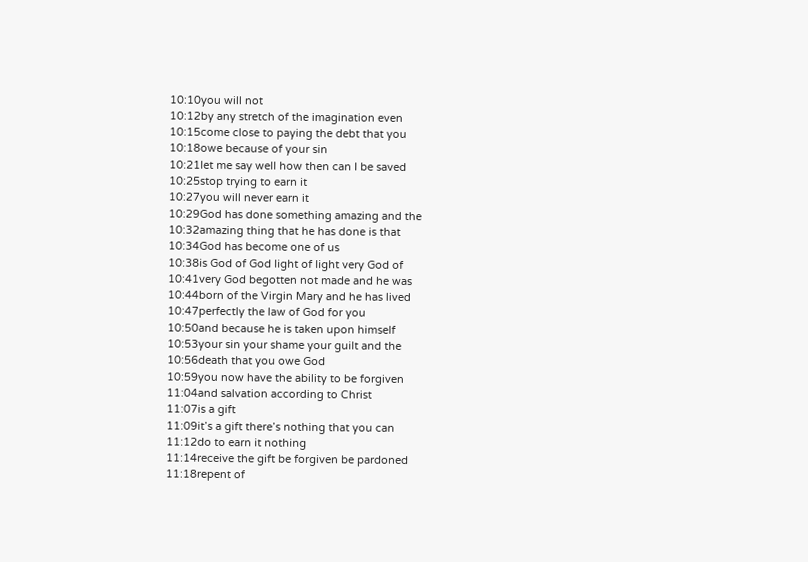10:10you will not
10:12by any stretch of the imagination even
10:15come close to paying the debt that you
10:18owe because of your sin
10:21let me say well how then can I be saved
10:25stop trying to earn it
10:27you will never earn it
10:29God has done something amazing and the
10:32amazing thing that he has done is that
10:34God has become one of us
10:38is God of God light of light very God of
10:41very God begotten not made and he was
10:44born of the Virgin Mary and he has lived
10:47perfectly the law of God for you
10:50and because he is taken upon himself
10:53your sin your shame your guilt and the
10:56death that you owe God
10:59you now have the ability to be forgiven
11:04and salvation according to Christ
11:07is a gift
11:09it’s a gift there’s nothing that you can
11:12do to earn it nothing
11:14receive the gift be forgiven be pardoned
11:18repent of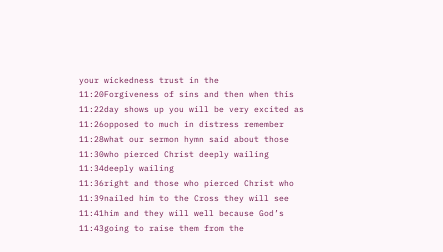your wickedness trust in the
11:20Forgiveness of sins and then when this
11:22day shows up you will be very excited as
11:26opposed to much in distress remember
11:28what our sermon hymn said about those
11:30who pierced Christ deeply wailing
11:34deeply wailing
11:36right and those who pierced Christ who
11:39nailed him to the Cross they will see
11:41him and they will well because God’s
11:43going to raise them from the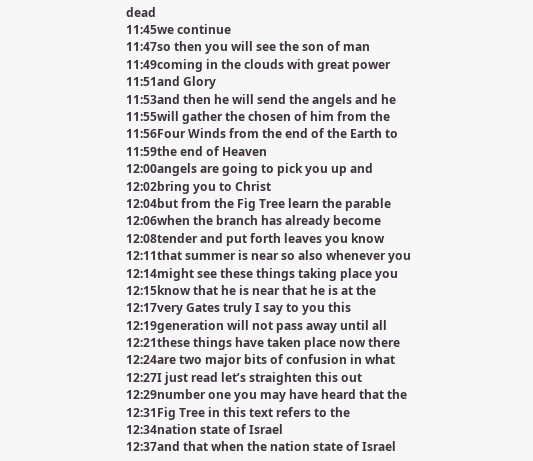dead
11:45we continue
11:47so then you will see the son of man
11:49coming in the clouds with great power
11:51and Glory
11:53and then he will send the angels and he
11:55will gather the chosen of him from the
11:56Four Winds from the end of the Earth to
11:59the end of Heaven
12:00angels are going to pick you up and
12:02bring you to Christ
12:04but from the Fig Tree learn the parable
12:06when the branch has already become
12:08tender and put forth leaves you know
12:11that summer is near so also whenever you
12:14might see these things taking place you
12:15know that he is near that he is at the
12:17very Gates truly I say to you this
12:19generation will not pass away until all
12:21these things have taken place now there
12:24are two major bits of confusion in what
12:27I just read let’s straighten this out
12:29number one you may have heard that the
12:31Fig Tree in this text refers to the
12:34nation state of Israel
12:37and that when the nation state of Israel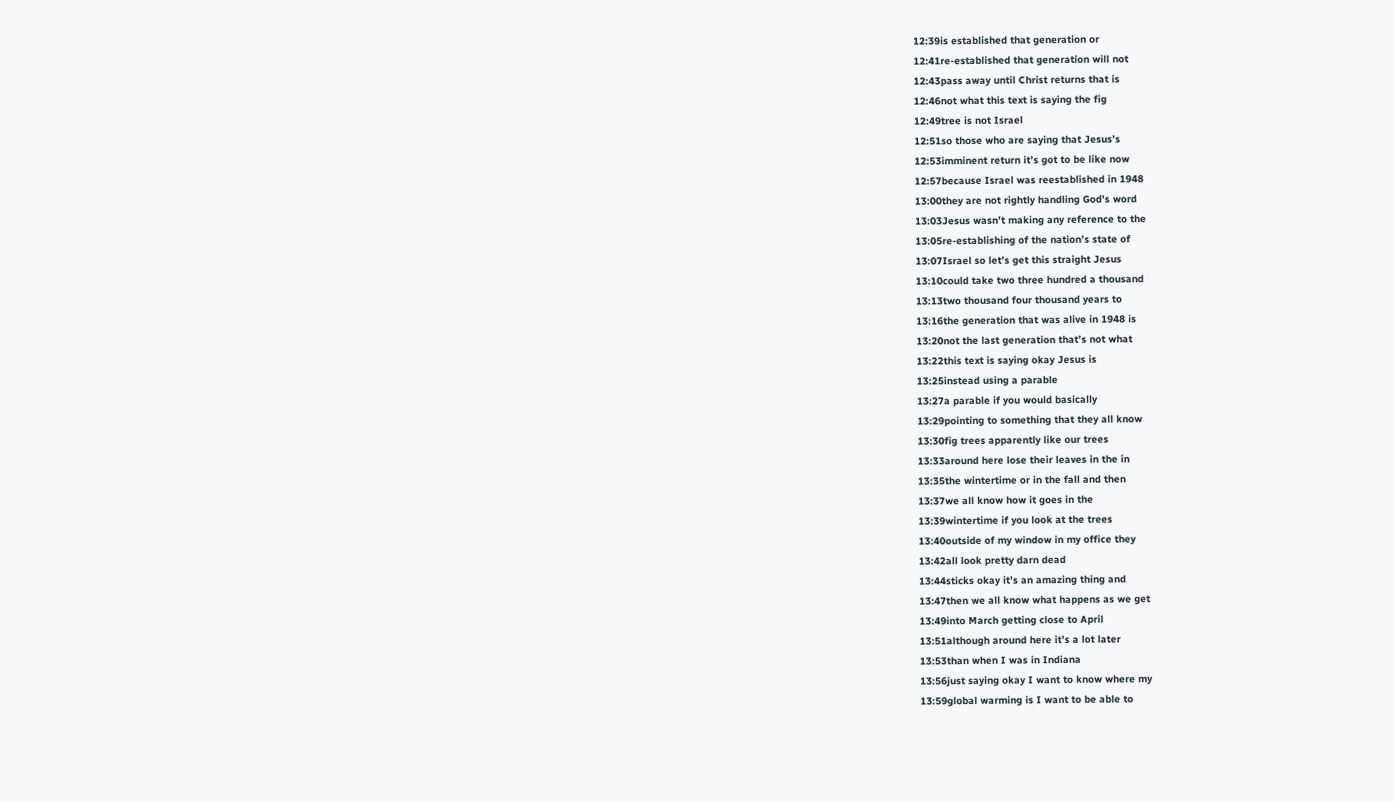12:39is established that generation or
12:41re-established that generation will not
12:43pass away until Christ returns that is
12:46not what this text is saying the fig
12:49tree is not Israel
12:51so those who are saying that Jesus’s
12:53imminent return it’s got to be like now
12:57because Israel was reestablished in 1948
13:00they are not rightly handling God’s word
13:03Jesus wasn’t making any reference to the
13:05re-establishing of the nation’s state of
13:07Israel so let’s get this straight Jesus
13:10could take two three hundred a thousand
13:13two thousand four thousand years to
13:16the generation that was alive in 1948 is
13:20not the last generation that’s not what
13:22this text is saying okay Jesus is
13:25instead using a parable
13:27a parable if you would basically
13:29pointing to something that they all know
13:30fig trees apparently like our trees
13:33around here lose their leaves in the in
13:35the wintertime or in the fall and then
13:37we all know how it goes in the
13:39wintertime if you look at the trees
13:40outside of my window in my office they
13:42all look pretty darn dead
13:44sticks okay it’s an amazing thing and
13:47then we all know what happens as we get
13:49into March getting close to April
13:51although around here it’s a lot later
13:53than when I was in Indiana
13:56just saying okay I want to know where my
13:59global warming is I want to be able to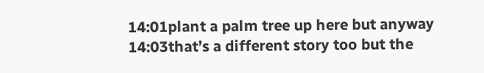14:01plant a palm tree up here but anyway
14:03that’s a different story too but the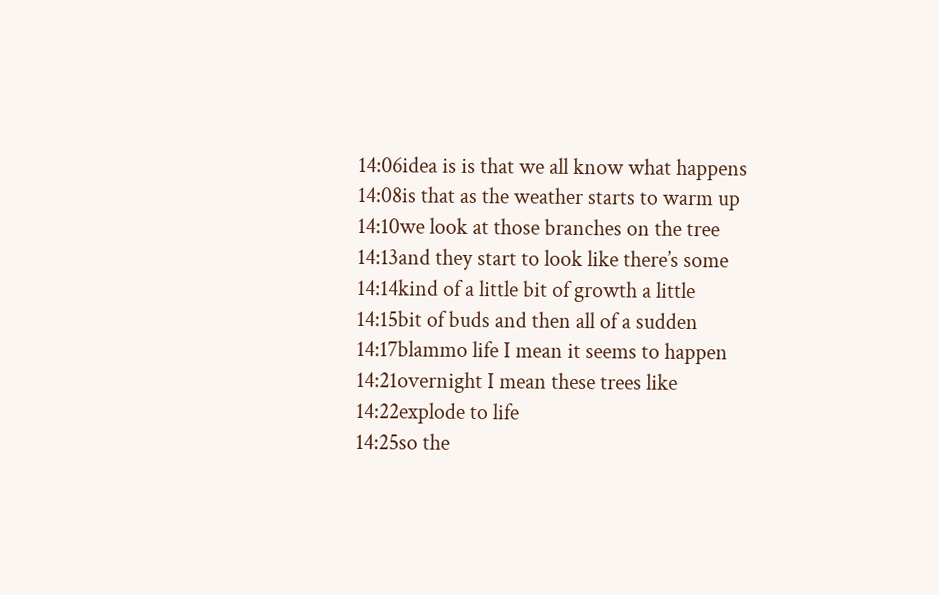14:06idea is is that we all know what happens
14:08is that as the weather starts to warm up
14:10we look at those branches on the tree
14:13and they start to look like there’s some
14:14kind of a little bit of growth a little
14:15bit of buds and then all of a sudden
14:17blammo life I mean it seems to happen
14:21overnight I mean these trees like
14:22explode to life
14:25so the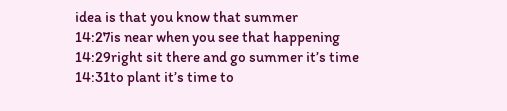idea is that you know that summer
14:27is near when you see that happening
14:29right sit there and go summer it’s time
14:31to plant it’s time to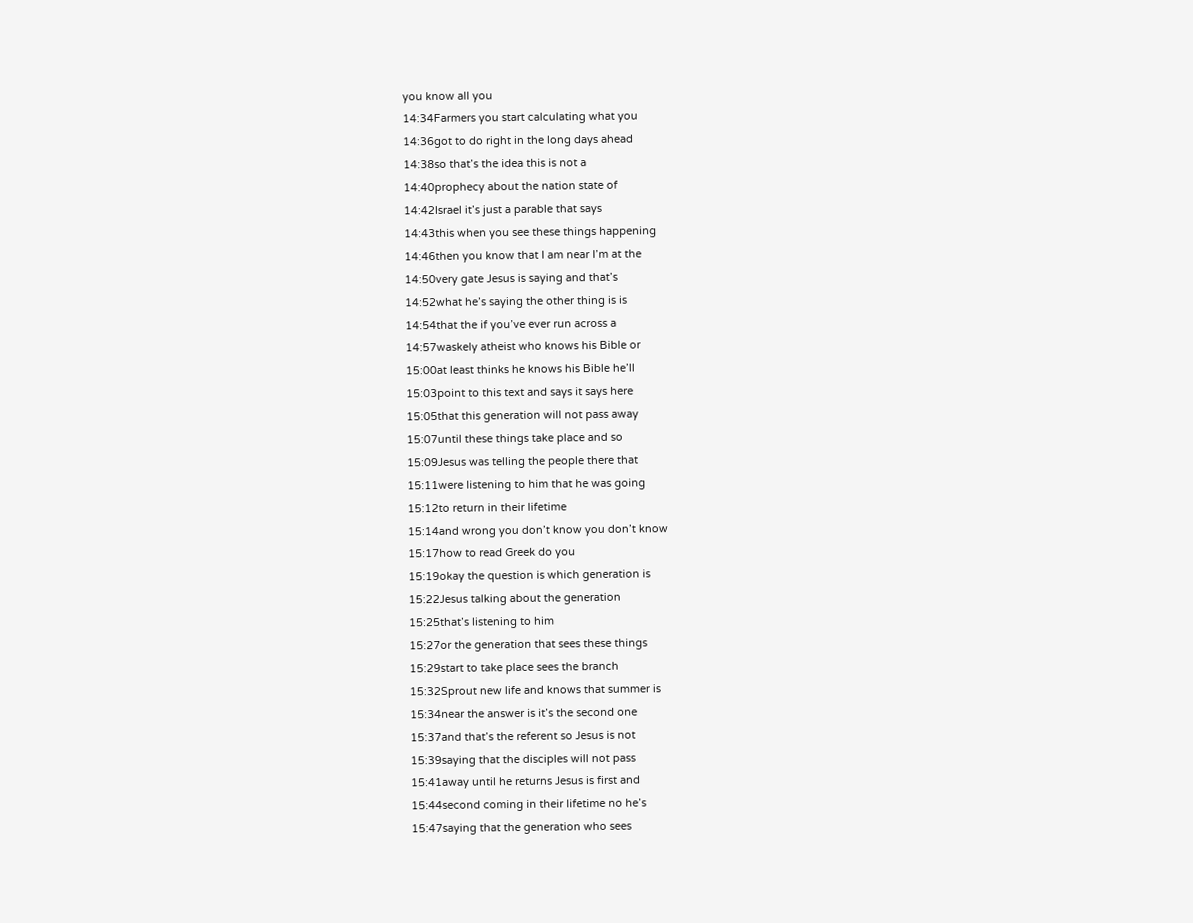you know all you
14:34Farmers you start calculating what you
14:36got to do right in the long days ahead
14:38so that’s the idea this is not a
14:40prophecy about the nation state of
14:42Israel it’s just a parable that says
14:43this when you see these things happening
14:46then you know that I am near I’m at the
14:50very gate Jesus is saying and that’s
14:52what he’s saying the other thing is is
14:54that the if you’ve ever run across a
14:57waskely atheist who knows his Bible or
15:00at least thinks he knows his Bible he’ll
15:03point to this text and says it says here
15:05that this generation will not pass away
15:07until these things take place and so
15:09Jesus was telling the people there that
15:11were listening to him that he was going
15:12to return in their lifetime
15:14and wrong you don’t know you don’t know
15:17how to read Greek do you
15:19okay the question is which generation is
15:22Jesus talking about the generation
15:25that’s listening to him
15:27or the generation that sees these things
15:29start to take place sees the branch
15:32Sprout new life and knows that summer is
15:34near the answer is it’s the second one
15:37and that’s the referent so Jesus is not
15:39saying that the disciples will not pass
15:41away until he returns Jesus is first and
15:44second coming in their lifetime no he’s
15:47saying that the generation who sees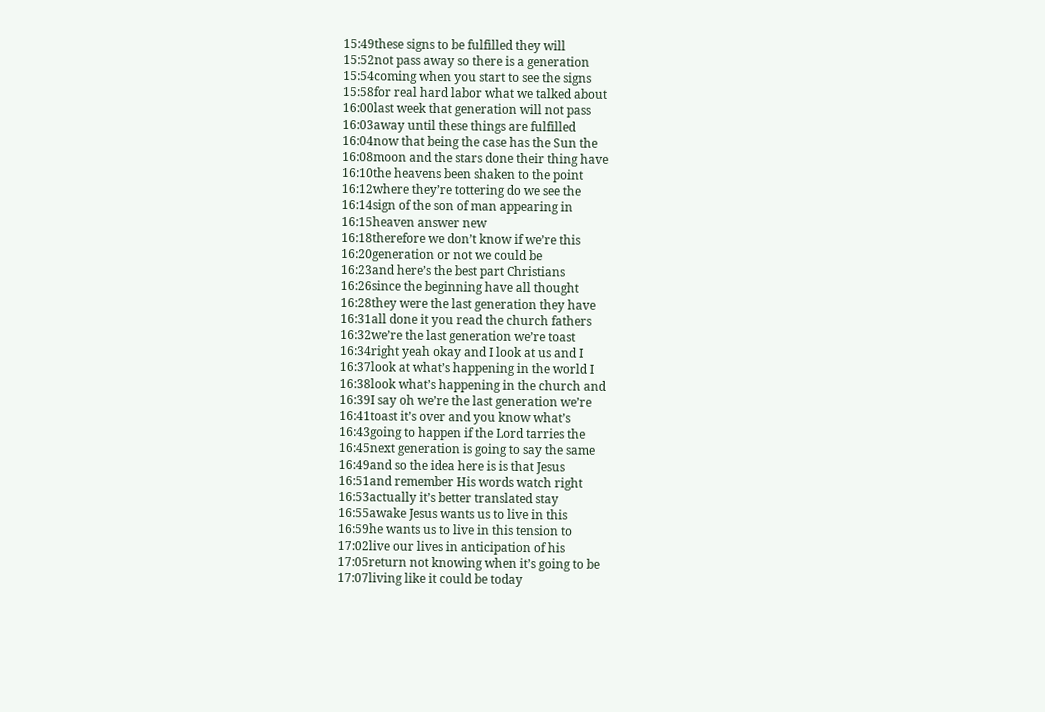15:49these signs to be fulfilled they will
15:52not pass away so there is a generation
15:54coming when you start to see the signs
15:58for real hard labor what we talked about
16:00last week that generation will not pass
16:03away until these things are fulfilled
16:04now that being the case has the Sun the
16:08moon and the stars done their thing have
16:10the heavens been shaken to the point
16:12where they’re tottering do we see the
16:14sign of the son of man appearing in
16:15heaven answer new
16:18therefore we don’t know if we’re this
16:20generation or not we could be
16:23and here’s the best part Christians
16:26since the beginning have all thought
16:28they were the last generation they have
16:31all done it you read the church fathers
16:32we’re the last generation we’re toast
16:34right yeah okay and I look at us and I
16:37look at what’s happening in the world I
16:38look what’s happening in the church and
16:39I say oh we’re the last generation we’re
16:41toast it’s over and you know what’s
16:43going to happen if the Lord tarries the
16:45next generation is going to say the same
16:49and so the idea here is is that Jesus
16:51and remember His words watch right
16:53actually it’s better translated stay
16:55awake Jesus wants us to live in this
16:59he wants us to live in this tension to
17:02live our lives in anticipation of his
17:05return not knowing when it’s going to be
17:07living like it could be today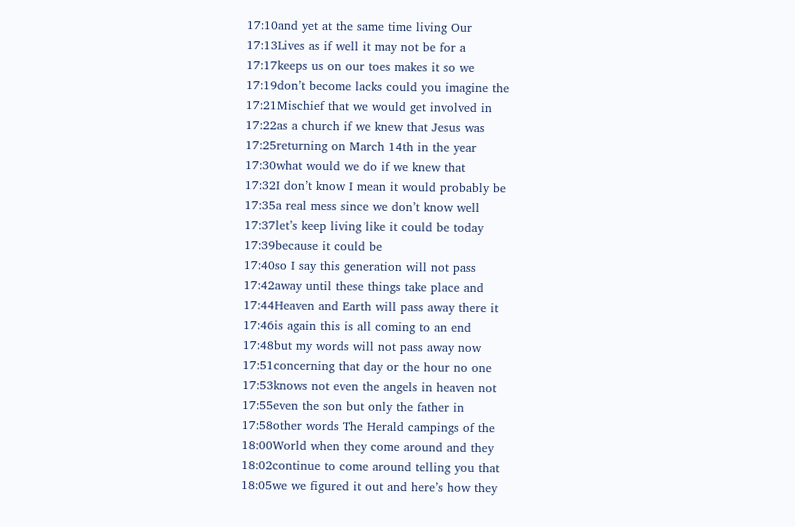17:10and yet at the same time living Our
17:13Lives as if well it may not be for a
17:17keeps us on our toes makes it so we
17:19don’t become lacks could you imagine the
17:21Mischief that we would get involved in
17:22as a church if we knew that Jesus was
17:25returning on March 14th in the year
17:30what would we do if we knew that
17:32I don’t know I mean it would probably be
17:35a real mess since we don’t know well
17:37let’s keep living like it could be today
17:39because it could be
17:40so I say this generation will not pass
17:42away until these things take place and
17:44Heaven and Earth will pass away there it
17:46is again this is all coming to an end
17:48but my words will not pass away now
17:51concerning that day or the hour no one
17:53knows not even the angels in heaven not
17:55even the son but only the father in
17:58other words The Herald campings of the
18:00World when they come around and they
18:02continue to come around telling you that
18:05we we figured it out and here’s how they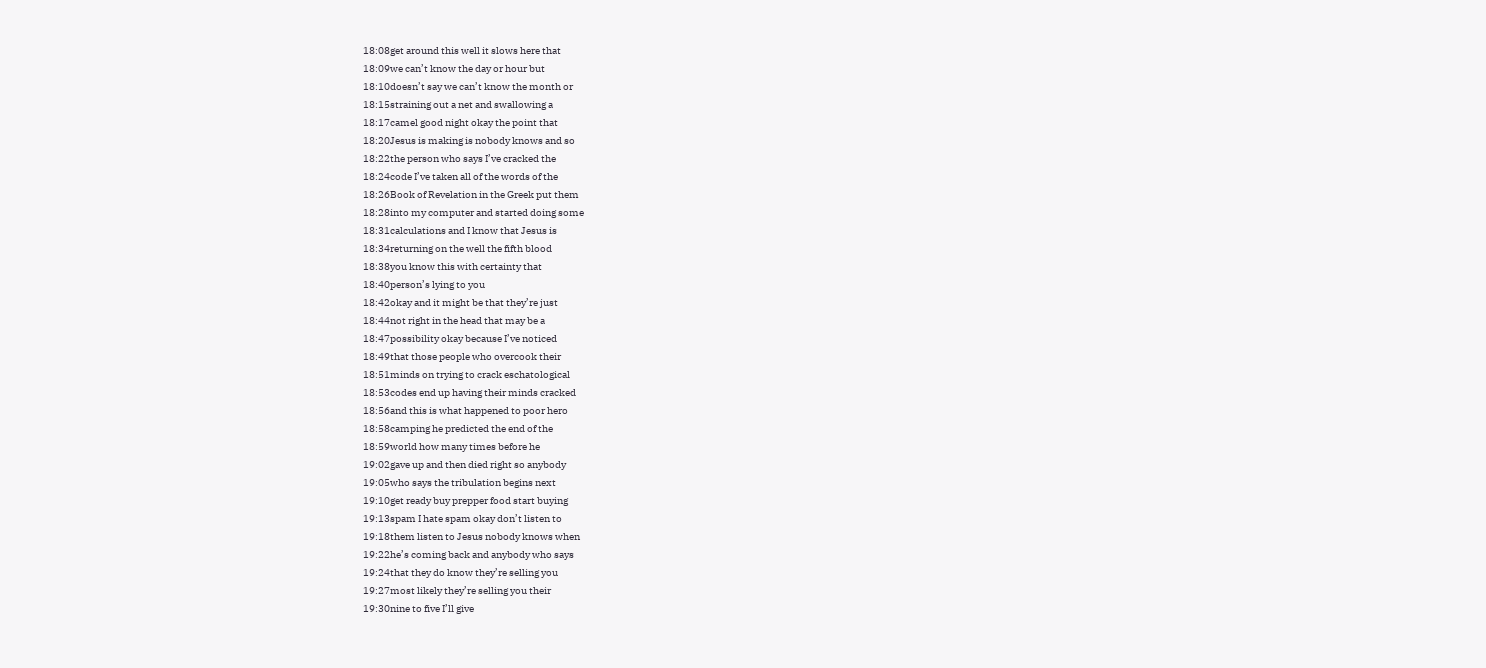18:08get around this well it slows here that
18:09we can’t know the day or hour but
18:10doesn’t say we can’t know the month or
18:15straining out a net and swallowing a
18:17camel good night okay the point that
18:20Jesus is making is nobody knows and so
18:22the person who says I’ve cracked the
18:24code I’ve taken all of the words of the
18:26Book of Revelation in the Greek put them
18:28into my computer and started doing some
18:31calculations and I know that Jesus is
18:34returning on the well the fifth blood
18:38you know this with certainty that
18:40person’s lying to you
18:42okay and it might be that they’re just
18:44not right in the head that may be a
18:47possibility okay because I’ve noticed
18:49that those people who overcook their
18:51minds on trying to crack eschatological
18:53codes end up having their minds cracked
18:56and this is what happened to poor hero
18:58camping he predicted the end of the
18:59world how many times before he
19:02gave up and then died right so anybody
19:05who says the tribulation begins next
19:10get ready buy prepper food start buying
19:13spam I hate spam okay don’t listen to
19:18them listen to Jesus nobody knows when
19:22he’s coming back and anybody who says
19:24that they do know they’re selling you
19:27most likely they’re selling you their
19:30nine to five I’ll give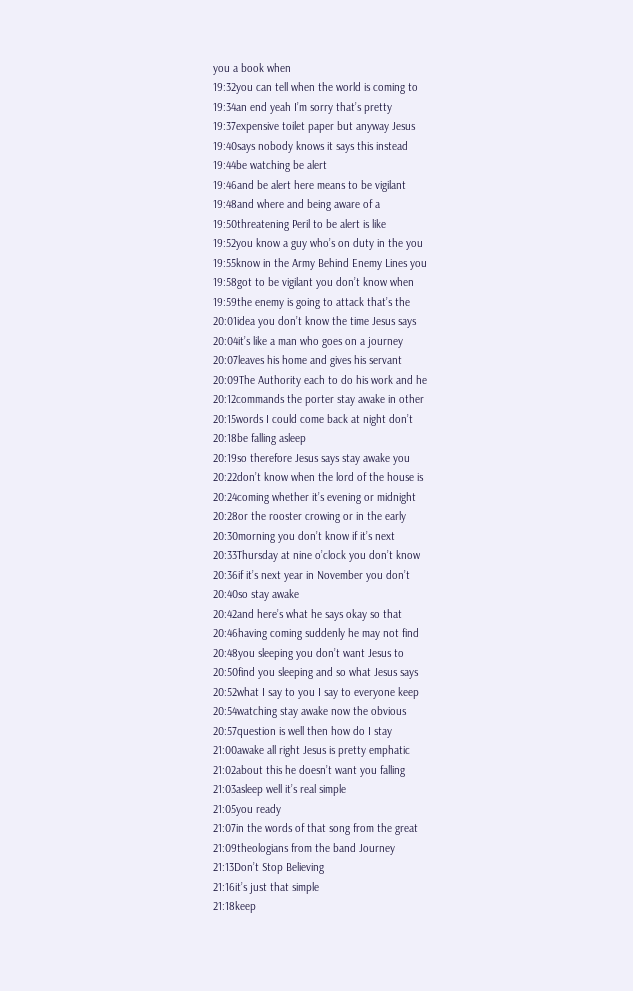you a book when
19:32you can tell when the world is coming to
19:34an end yeah I’m sorry that’s pretty
19:37expensive toilet paper but anyway Jesus
19:40says nobody knows it says this instead
19:44be watching be alert
19:46and be alert here means to be vigilant
19:48and where and being aware of a
19:50threatening Peril to be alert is like
19:52you know a guy who’s on duty in the you
19:55know in the Army Behind Enemy Lines you
19:58got to be vigilant you don’t know when
19:59the enemy is going to attack that’s the
20:01idea you don’t know the time Jesus says
20:04it’s like a man who goes on a journey
20:07leaves his home and gives his servant
20:09The Authority each to do his work and he
20:12commands the porter stay awake in other
20:15words I could come back at night don’t
20:18be falling asleep
20:19so therefore Jesus says stay awake you
20:22don’t know when the lord of the house is
20:24coming whether it’s evening or midnight
20:28or the rooster crowing or in the early
20:30morning you don’t know if it’s next
20:33Thursday at nine o’clock you don’t know
20:36if it’s next year in November you don’t
20:40so stay awake
20:42and here’s what he says okay so that
20:46having coming suddenly he may not find
20:48you sleeping you don’t want Jesus to
20:50find you sleeping and so what Jesus says
20:52what I say to you I say to everyone keep
20:54watching stay awake now the obvious
20:57question is well then how do I stay
21:00awake all right Jesus is pretty emphatic
21:02about this he doesn’t want you falling
21:03asleep well it’s real simple
21:05you ready
21:07in the words of that song from the great
21:09theologians from the band Journey
21:13Don’t Stop Believing
21:16it’s just that simple
21:18keep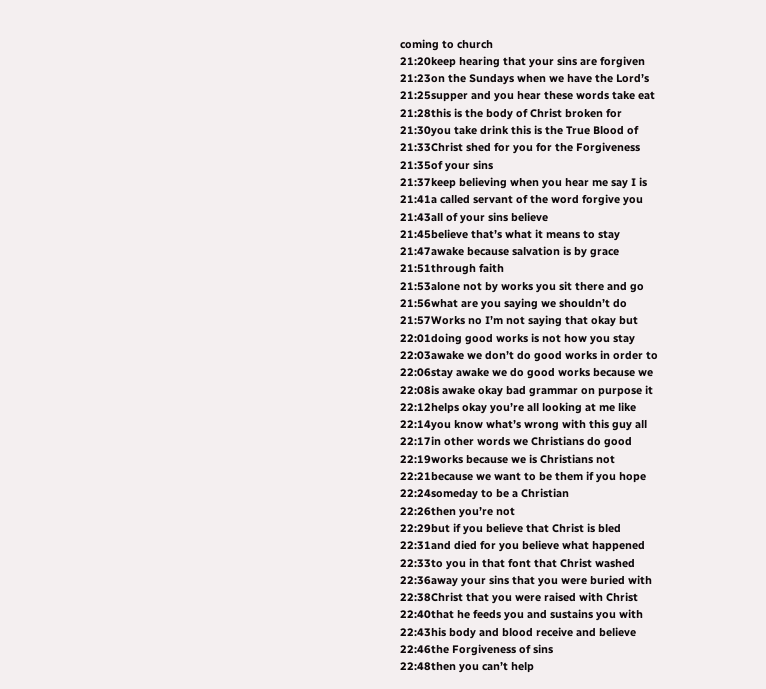coming to church
21:20keep hearing that your sins are forgiven
21:23on the Sundays when we have the Lord’s
21:25supper and you hear these words take eat
21:28this is the body of Christ broken for
21:30you take drink this is the True Blood of
21:33Christ shed for you for the Forgiveness
21:35of your sins
21:37keep believing when you hear me say I is
21:41a called servant of the word forgive you
21:43all of your sins believe
21:45believe that’s what it means to stay
21:47awake because salvation is by grace
21:51through faith
21:53alone not by works you sit there and go
21:56what are you saying we shouldn’t do
21:57Works no I’m not saying that okay but
22:01doing good works is not how you stay
22:03awake we don’t do good works in order to
22:06stay awake we do good works because we
22:08is awake okay bad grammar on purpose it
22:12helps okay you’re all looking at me like
22:14you know what’s wrong with this guy all
22:17in other words we Christians do good
22:19works because we is Christians not
22:21because we want to be them if you hope
22:24someday to be a Christian
22:26then you’re not
22:29but if you believe that Christ is bled
22:31and died for you believe what happened
22:33to you in that font that Christ washed
22:36away your sins that you were buried with
22:38Christ that you were raised with Christ
22:40that he feeds you and sustains you with
22:43his body and blood receive and believe
22:46the Forgiveness of sins
22:48then you can’t help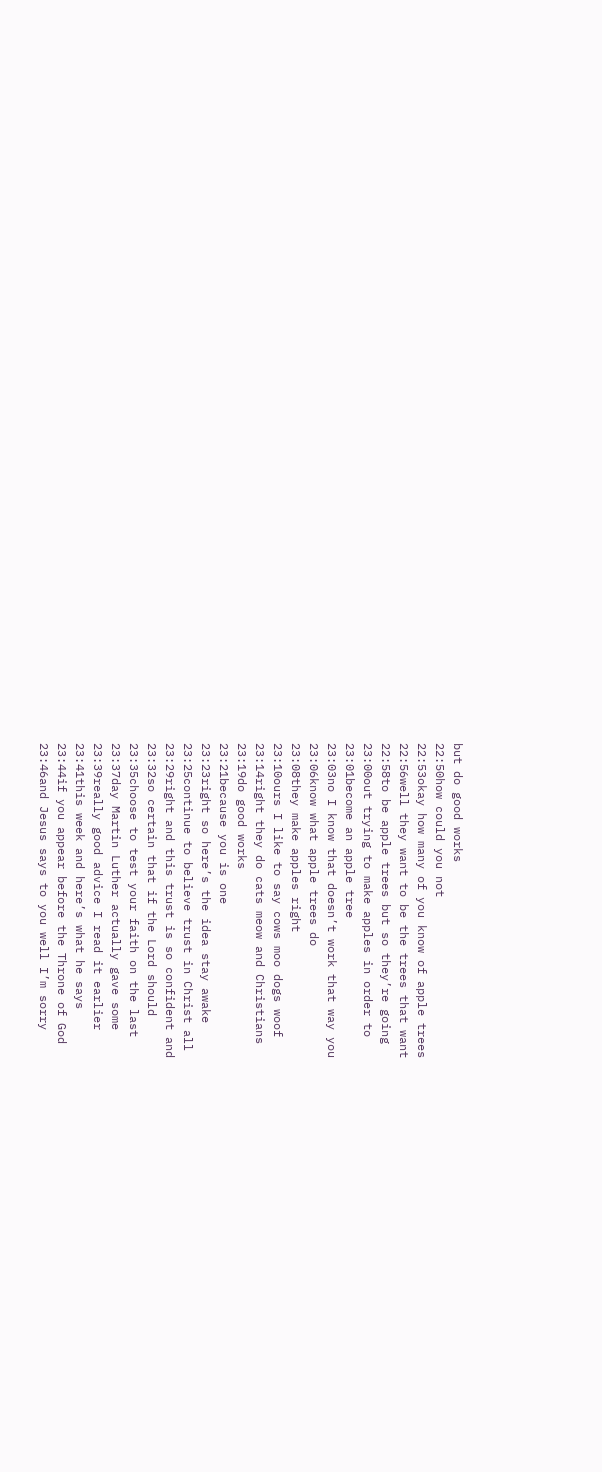but do good works
22:50how could you not
22:53okay how many of you know of apple trees
22:56well they want to be the trees that want
22:58to be apple trees but so they’re going
23:00out trying to make apples in order to
23:01become an apple tree
23:03no I know that doesn’t work that way you
23:06know what apple trees do
23:08they make apples right
23:10ours I like to say cows moo dogs woof
23:14right they do cats meow and Christians
23:19do good works
23:21because you is one
23:23right so here’s the idea stay awake
23:25continue to believe trust in Christ all
23:29right and this trust is so confident and
23:32so certain that if the Lord should
23:35choose to test your faith on the last
23:37day Martin Luther actually gave some
23:39really good advice I read it earlier
23:41this week and here’s what he says
23:44if you appear before the Throne of God
23:46and Jesus says to you well I’m sorry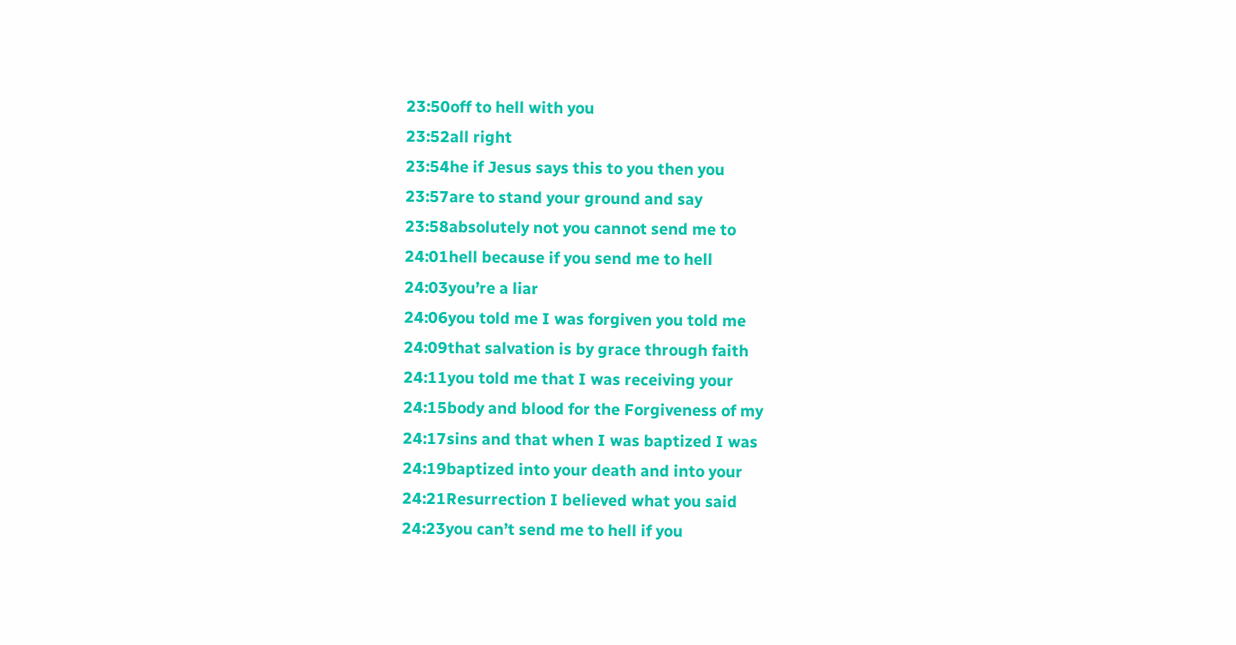23:50off to hell with you
23:52all right
23:54he if Jesus says this to you then you
23:57are to stand your ground and say
23:58absolutely not you cannot send me to
24:01hell because if you send me to hell
24:03you’re a liar
24:06you told me I was forgiven you told me
24:09that salvation is by grace through faith
24:11you told me that I was receiving your
24:15body and blood for the Forgiveness of my
24:17sins and that when I was baptized I was
24:19baptized into your death and into your
24:21Resurrection I believed what you said
24:23you can’t send me to hell if you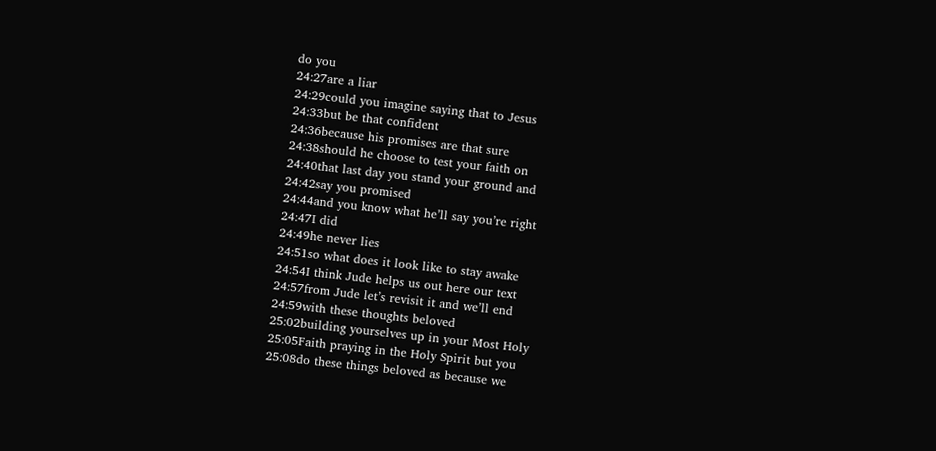do you
24:27are a liar
24:29could you imagine saying that to Jesus
24:33but be that confident
24:36because his promises are that sure
24:38should he choose to test your faith on
24:40that last day you stand your ground and
24:42say you promised
24:44and you know what he’ll say you’re right
24:47I did
24:49he never lies
24:51so what does it look like to stay awake
24:54I think Jude helps us out here our text
24:57from Jude let’s revisit it and we’ll end
24:59with these thoughts beloved
25:02building yourselves up in your Most Holy
25:05Faith praying in the Holy Spirit but you
25:08do these things beloved as because we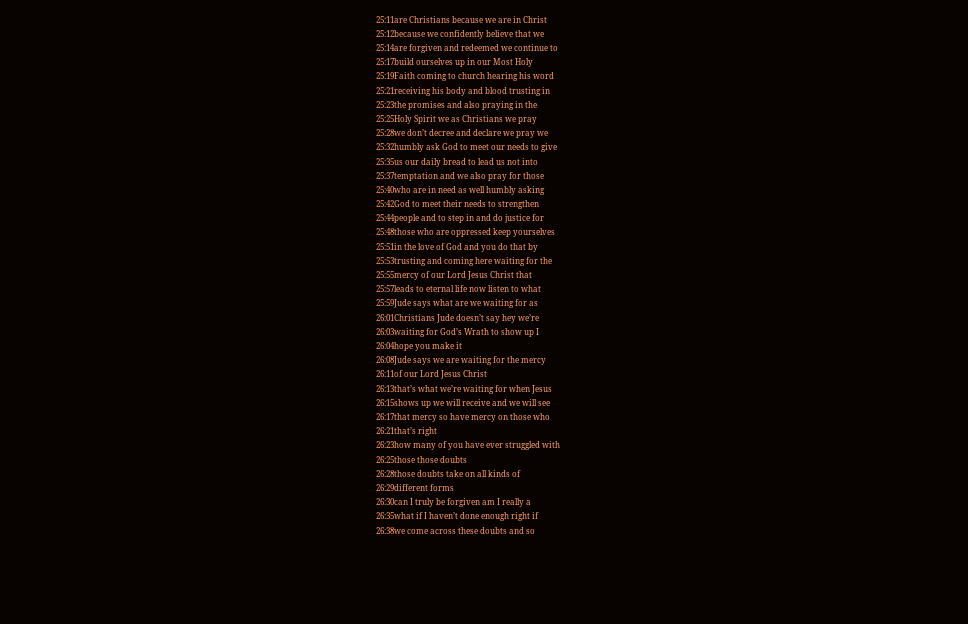25:11are Christians because we are in Christ
25:12because we confidently believe that we
25:14are forgiven and redeemed we continue to
25:17build ourselves up in our Most Holy
25:19Faith coming to church hearing his word
25:21receiving his body and blood trusting in
25:23the promises and also praying in the
25:25Holy Spirit we as Christians we pray
25:28we don’t decree and declare we pray we
25:32humbly ask God to meet our needs to give
25:35us our daily bread to lead us not into
25:37temptation and we also pray for those
25:40who are in need as well humbly asking
25:42God to meet their needs to strengthen
25:44people and to step in and do justice for
25:48those who are oppressed keep yourselves
25:51in the love of God and you do that by
25:53trusting and coming here waiting for the
25:55mercy of our Lord Jesus Christ that
25:57leads to eternal life now listen to what
25:59Jude says what are we waiting for as
26:01Christians Jude doesn’t say hey we’re
26:03waiting for God’s Wrath to show up I
26:04hope you make it
26:08Jude says we are waiting for the mercy
26:11of our Lord Jesus Christ
26:13that’s what we’re waiting for when Jesus
26:15shows up we will receive and we will see
26:17that mercy so have mercy on those who
26:21that’s right
26:23how many of you have ever struggled with
26:25those those doubts
26:28those doubts take on all kinds of
26:29different forms
26:30can I truly be forgiven am I really a
26:35what if I haven’t done enough right if
26:38we come across these doubts and so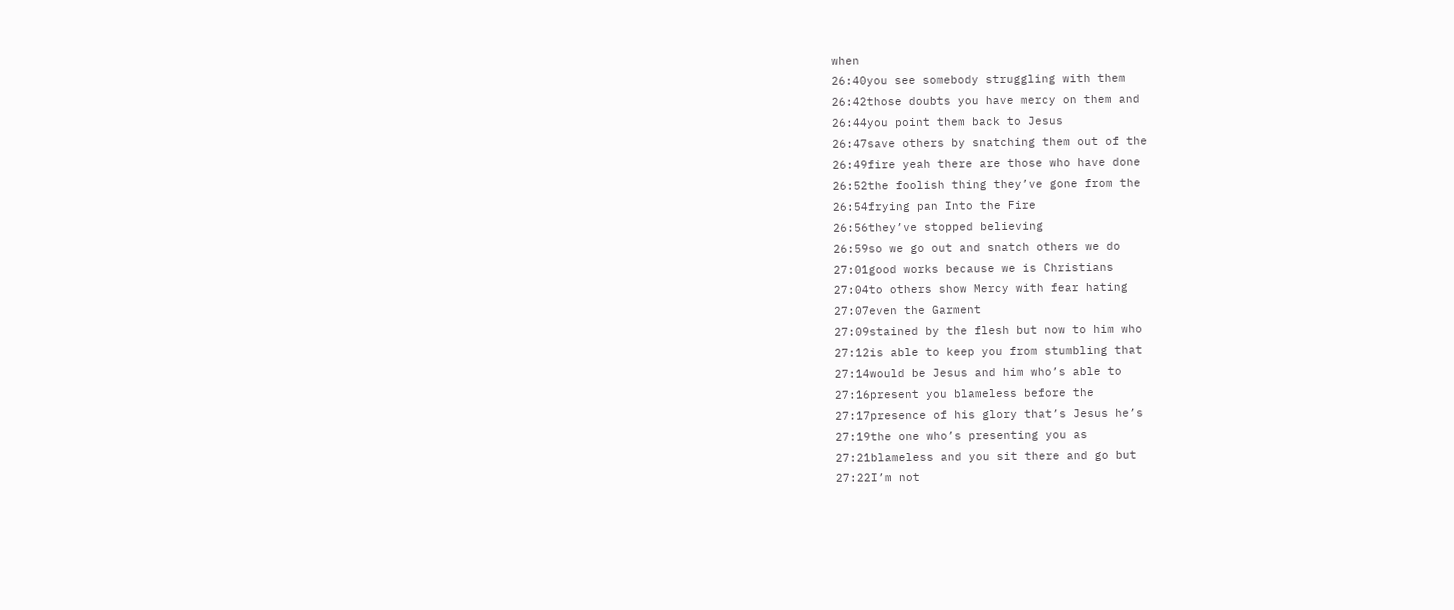when
26:40you see somebody struggling with them
26:42those doubts you have mercy on them and
26:44you point them back to Jesus
26:47save others by snatching them out of the
26:49fire yeah there are those who have done
26:52the foolish thing they’ve gone from the
26:54frying pan Into the Fire
26:56they’ve stopped believing
26:59so we go out and snatch others we do
27:01good works because we is Christians
27:04to others show Mercy with fear hating
27:07even the Garment
27:09stained by the flesh but now to him who
27:12is able to keep you from stumbling that
27:14would be Jesus and him who’s able to
27:16present you blameless before the
27:17presence of his glory that’s Jesus he’s
27:19the one who’s presenting you as
27:21blameless and you sit there and go but
27:22I’m not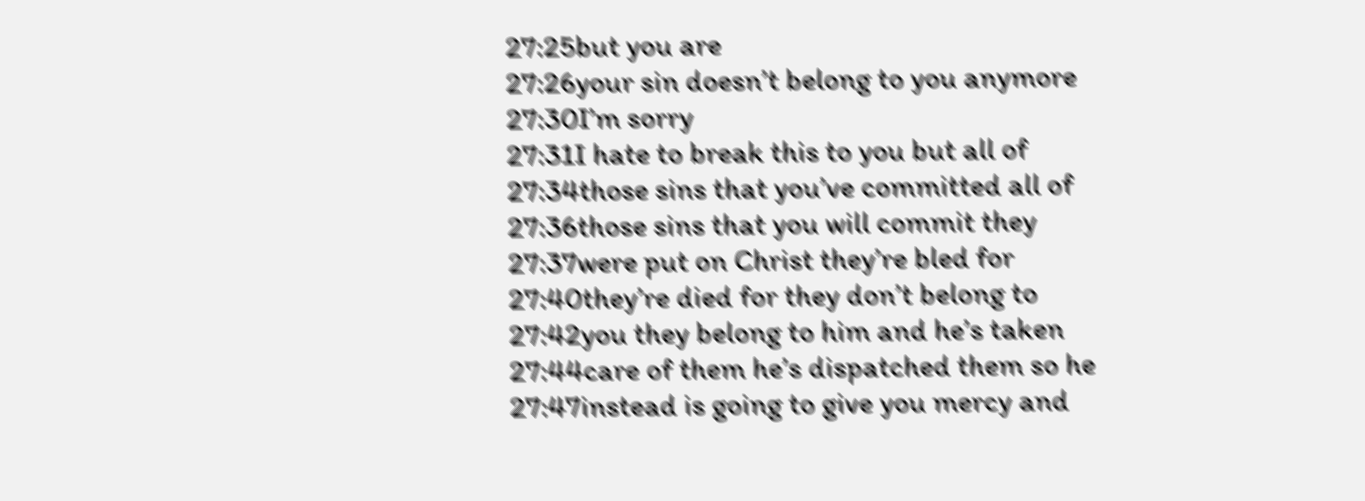27:25but you are
27:26your sin doesn’t belong to you anymore
27:30I’m sorry
27:31I hate to break this to you but all of
27:34those sins that you’ve committed all of
27:36those sins that you will commit they
27:37were put on Christ they’re bled for
27:40they’re died for they don’t belong to
27:42you they belong to him and he’s taken
27:44care of them he’s dispatched them so he
27:47instead is going to give you mercy and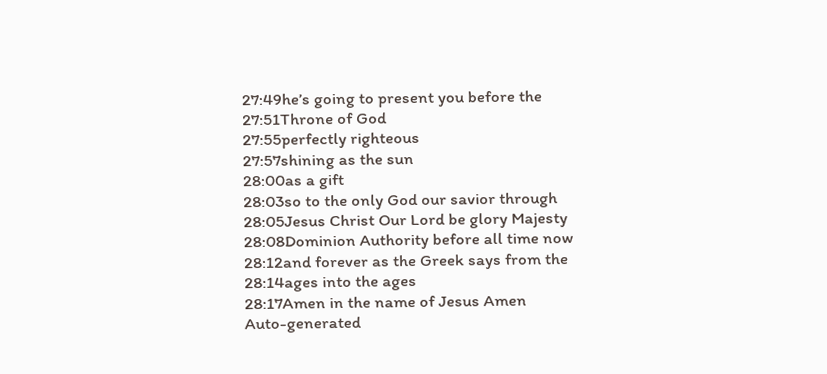27:49he’s going to present you before the
27:51Throne of God
27:55perfectly righteous
27:57shining as the sun
28:00as a gift
28:03so to the only God our savior through
28:05Jesus Christ Our Lord be glory Majesty
28:08Dominion Authority before all time now
28:12and forever as the Greek says from the
28:14ages into the ages
28:17Amen in the name of Jesus Amen
Auto-generated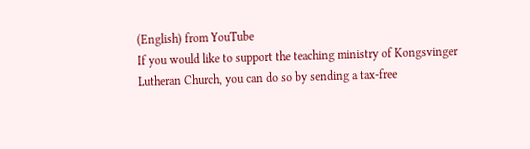(English) from YouTube
If you would like to support the teaching ministry of Kongsvinger Lutheran Church, you can do so by sending a tax-free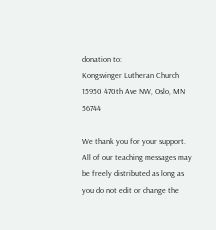donation to:
Kongsvinger Lutheran Church
15950 470th Ave NW, Oslo, MN 56744

We thank you for your support. All of our teaching messages may be freely distributed as long as you do not edit or change the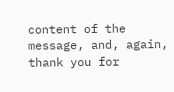content of the message, and, again, thank you for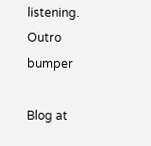listening.
Outro bumper

Blog at